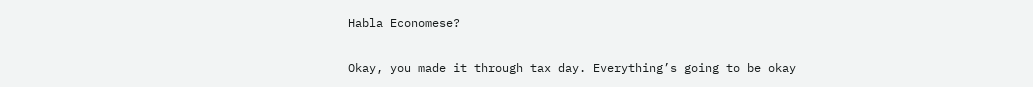Habla Economese?

Okay, you made it through tax day. Everything’s going to be okay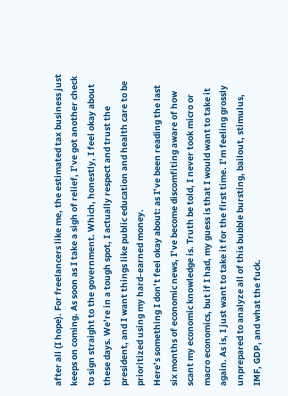after all (I hope). For freelancers like me, the estimated tax business just keeps on coming. As soon as I take a sigh of relief, I’ve got another check to sign straight to the government. Which, honestly, I feel okay about these days. We’re in a tough spot, I actually respect and trust the president, and I want things like public education and health care to be prioritized using my hard-earned money.
Here’s something I don’t feel okay about: as I’ve been reading the last six months of economic news, I’ve become discomfiting aware of how scant my economic knowledge is. Truth be told, I never took micro or macro economics, but if I had, my guess is that I would want to take it again. As is, I just want to take it for the first time. I’m feeling grossly unprepared to analyze all of this bubble bursting, bailout, stimulus, IMF, GDP, and what the fuck.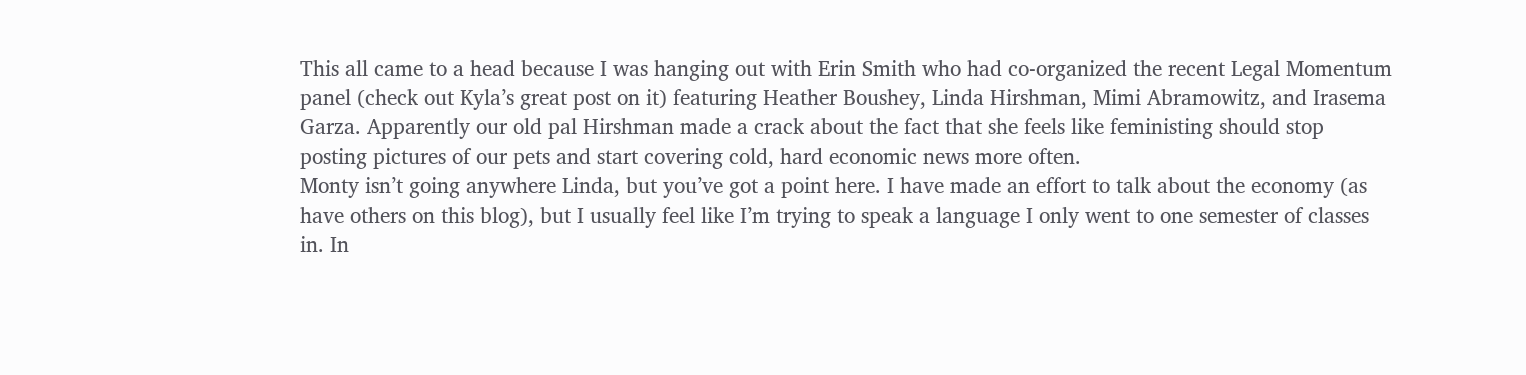This all came to a head because I was hanging out with Erin Smith who had co-organized the recent Legal Momentum panel (check out Kyla’s great post on it) featuring Heather Boushey, Linda Hirshman, Mimi Abramowitz, and Irasema Garza. Apparently our old pal Hirshman made a crack about the fact that she feels like feministing should stop posting pictures of our pets and start covering cold, hard economic news more often.
Monty isn’t going anywhere Linda, but you’ve got a point here. I have made an effort to talk about the economy (as have others on this blog), but I usually feel like I’m trying to speak a language I only went to one semester of classes in. In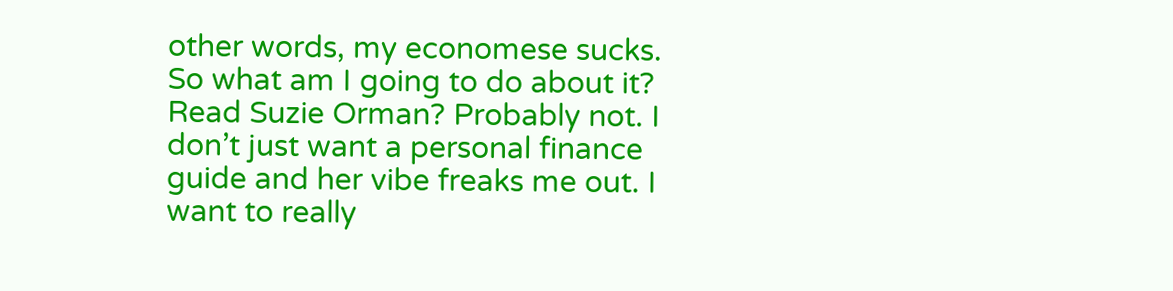other words, my economese sucks.
So what am I going to do about it? Read Suzie Orman? Probably not. I don’t just want a personal finance guide and her vibe freaks me out. I want to really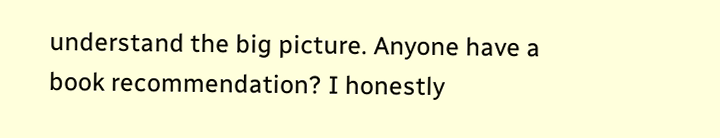understand the big picture. Anyone have a book recommendation? I honestly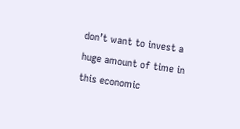don’t want to invest a huge amount of time in this economic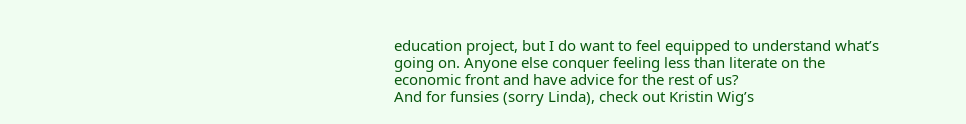education project, but I do want to feel equipped to understand what’s going on. Anyone else conquer feeling less than literate on the economic front and have advice for the rest of us?
And for funsies (sorry Linda), check out Kristin Wig’s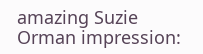amazing Suzie Orman impression: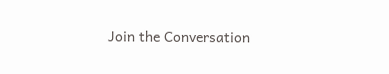Join the Conversation